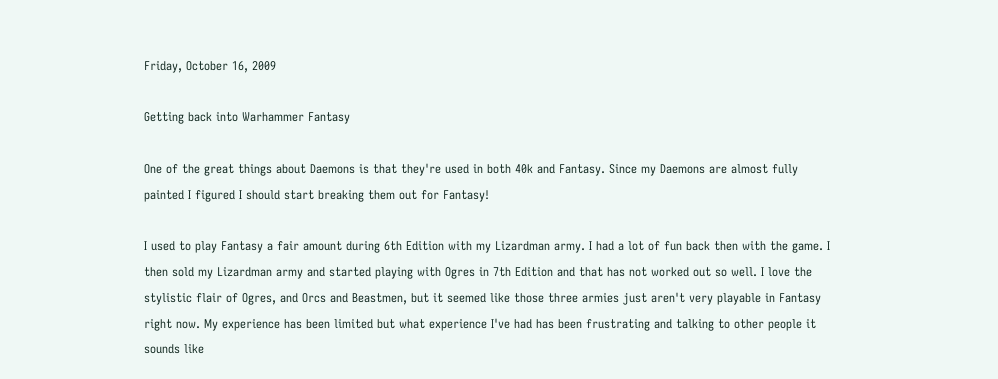Friday, October 16, 2009

Getting back into Warhammer Fantasy

One of the great things about Daemons is that they're used in both 40k and Fantasy. Since my Daemons are almost fully painted I figured I should start breaking them out for Fantasy!

I used to play Fantasy a fair amount during 6th Edition with my Lizardman army. I had a lot of fun back then with the game. I then sold my Lizardman army and started playing with Ogres in 7th Edition and that has not worked out so well. I love the stylistic flair of Ogres, and Orcs and Beastmen, but it seemed like those three armies just aren't very playable in Fantasy right now. My experience has been limited but what experience I've had has been frustrating and talking to other people it sounds like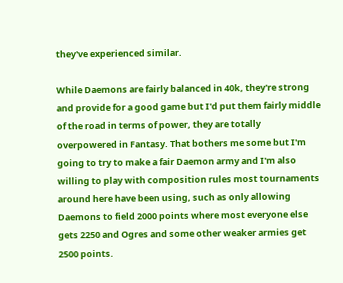they've experienced similar.

While Daemons are fairly balanced in 40k, they're strong and provide for a good game but I'd put them fairly middle of the road in terms of power, they are totally overpowered in Fantasy. That bothers me some but I'm going to try to make a fair Daemon army and I'm also willing to play with composition rules most tournaments around here have been using, such as only allowing Daemons to field 2000 points where most everyone else gets 2250 and Ogres and some other weaker armies get 2500 points.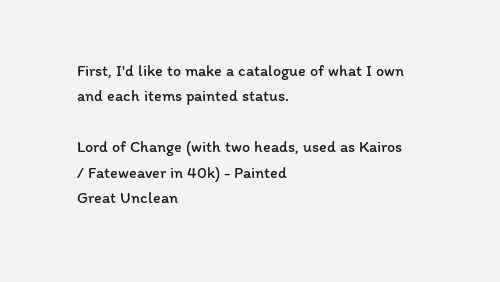First, I'd like to make a catalogue of what I own and each items painted status.

Lord of Change (with two heads, used as Kairos / Fateweaver in 40k) - Painted
Great Unclean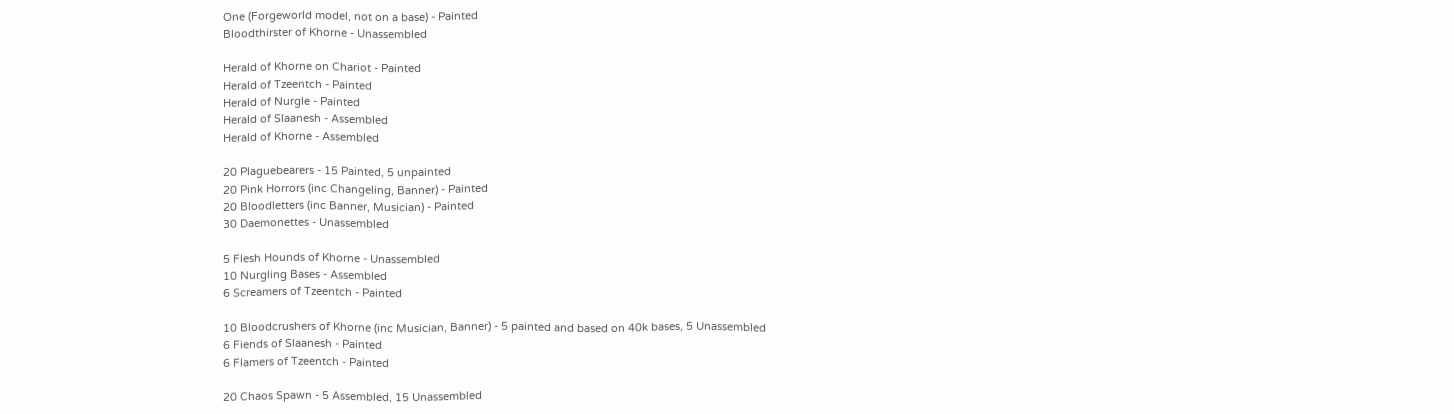One (Forgeworld model, not on a base) - Painted
Bloodthirster of Khorne - Unassembled

Herald of Khorne on Chariot - Painted
Herald of Tzeentch - Painted
Herald of Nurgle - Painted
Herald of Slaanesh - Assembled
Herald of Khorne - Assembled

20 Plaguebearers - 15 Painted, 5 unpainted
20 Pink Horrors (inc Changeling, Banner) - Painted
20 Bloodletters (inc Banner, Musician) - Painted
30 Daemonettes - Unassembled

5 Flesh Hounds of Khorne - Unassembled
10 Nurgling Bases - Assembled
6 Screamers of Tzeentch - Painted

10 Bloodcrushers of Khorne (inc Musician, Banner) - 5 painted and based on 40k bases, 5 Unassembled
6 Fiends of Slaanesh - Painted
6 Flamers of Tzeentch - Painted

20 Chaos Spawn - 5 Assembled, 15 Unassembled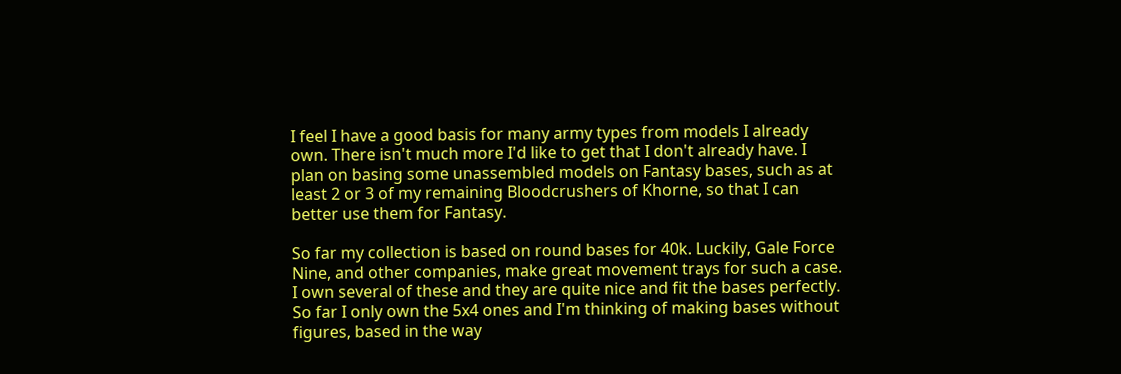I feel I have a good basis for many army types from models I already own. There isn't much more I'd like to get that I don't already have. I plan on basing some unassembled models on Fantasy bases, such as at least 2 or 3 of my remaining Bloodcrushers of Khorne, so that I can better use them for Fantasy.

So far my collection is based on round bases for 40k. Luckily, Gale Force Nine, and other companies, make great movement trays for such a case. I own several of these and they are quite nice and fit the bases perfectly. So far I only own the 5x4 ones and I'm thinking of making bases without figures, based in the way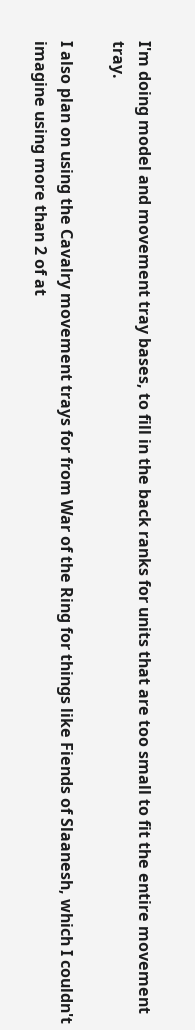I'm doing model and movement tray bases, to fill in the back ranks for units that are too small to fit the entire movement tray.

I also plan on using the Cavalry movement trays for from War of the Ring for things like Fiends of Slaanesh, which I couldn't imagine using more than 2 of at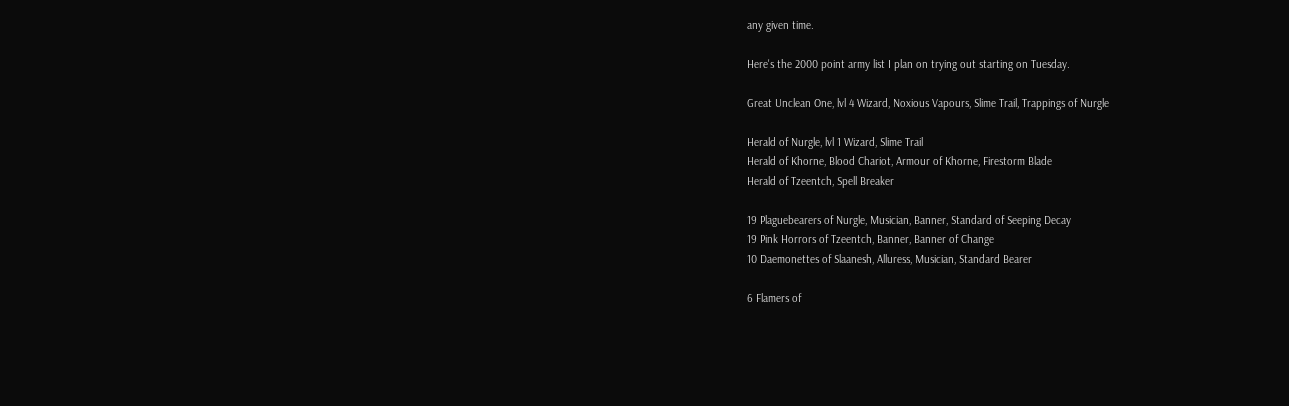any given time.

Here's the 2000 point army list I plan on trying out starting on Tuesday.

Great Unclean One, lvl 4 Wizard, Noxious Vapours, Slime Trail, Trappings of Nurgle

Herald of Nurgle, lvl 1 Wizard, Slime Trail
Herald of Khorne, Blood Chariot, Armour of Khorne, Firestorm Blade
Herald of Tzeentch, Spell Breaker

19 Plaguebearers of Nurgle, Musician, Banner, Standard of Seeping Decay
19 Pink Horrors of Tzeentch, Banner, Banner of Change
10 Daemonettes of Slaanesh, Alluress, Musician, Standard Bearer

6 Flamers of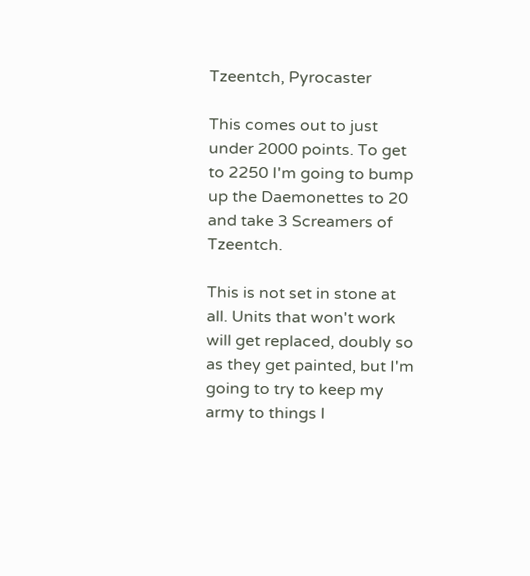Tzeentch, Pyrocaster

This comes out to just under 2000 points. To get to 2250 I'm going to bump up the Daemonettes to 20 and take 3 Screamers of Tzeentch.

This is not set in stone at all. Units that won't work will get replaced, doubly so as they get painted, but I'm going to try to keep my army to things I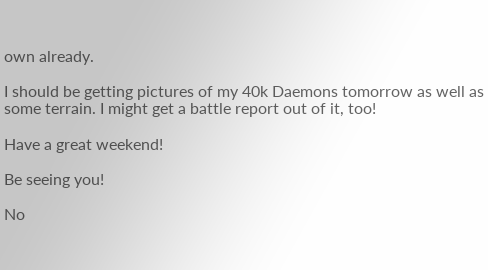own already.

I should be getting pictures of my 40k Daemons tomorrow as well as some terrain. I might get a battle report out of it, too!

Have a great weekend!

Be seeing you!

No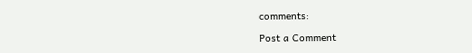comments:

Post a Comment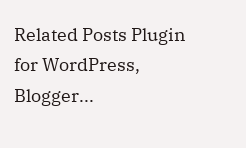Related Posts Plugin for WordPress, Blogger...